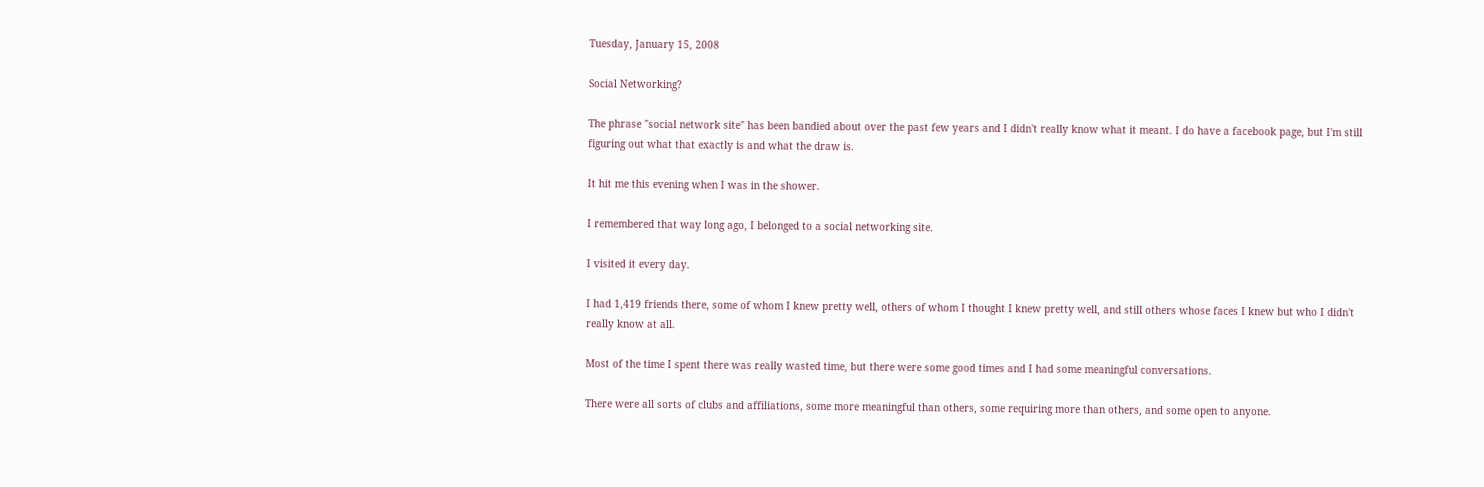Tuesday, January 15, 2008

Social Networking?

The phrase "social network site" has been bandied about over the past few years and I didn't really know what it meant. I do have a facebook page, but I'm still figuring out what that exactly is and what the draw is.

It hit me this evening when I was in the shower.

I remembered that way long ago, I belonged to a social networking site.

I visited it every day.

I had 1,419 friends there, some of whom I knew pretty well, others of whom I thought I knew pretty well, and still others whose faces I knew but who I didn't really know at all.

Most of the time I spent there was really wasted time, but there were some good times and I had some meaningful conversations.

There were all sorts of clubs and affiliations, some more meaningful than others, some requiring more than others, and some open to anyone.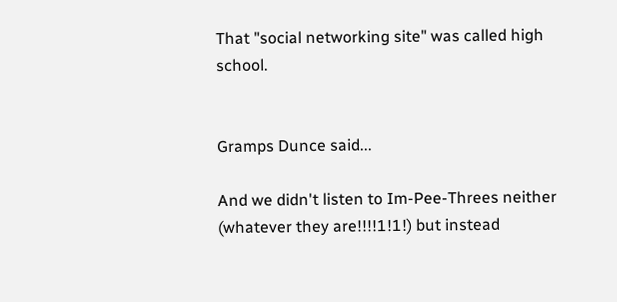That "social networking site" was called high school.


Gramps Dunce said...

And we didn't listen to Im-Pee-Threes neither (whatever they are!!!!1!1!) but instead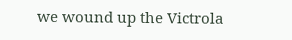we wound up the Victrola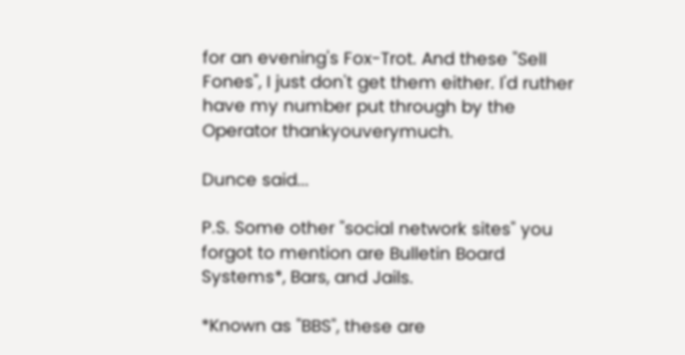for an evening's Fox-Trot. And these "Sell Fones", I just don't get them either. I'd ruther have my number put through by the Operator thankyouverymuch.

Dunce said...

P.S. Some other "social network sites" you forgot to mention are Bulletin Board Systems*, Bars, and Jails.

*Known as "BBS", these are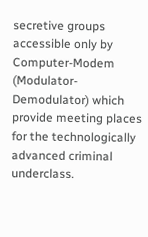secretive groups accessible only by Computer-Modem (Modulator-Demodulator) which provide meeting places for the technologically advanced criminal underclass.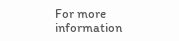For more information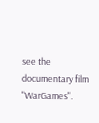see the documentary film "WarGames".